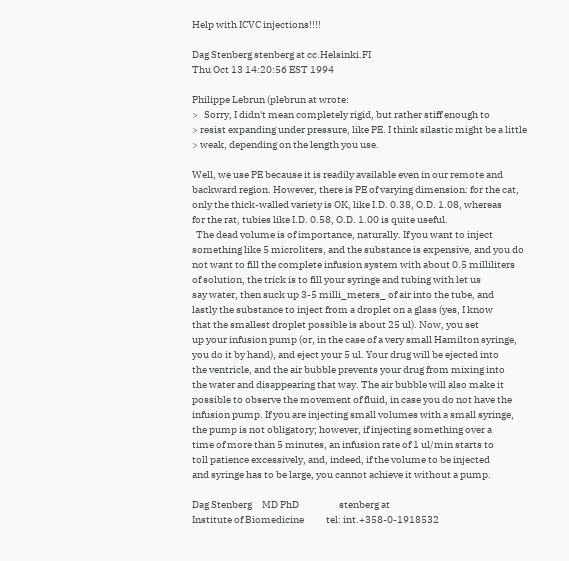Help with ICVC injections!!!!

Dag Stenberg stenberg at cc.Helsinki.FI
Thu Oct 13 14:20:56 EST 1994

Philippe Lebrun (plebrun at wrote:
>   Sorry, I didn't mean completely rigid, but rather stiff enough to
> resist expanding under pressure, like PE. I think silastic might be a little
> weak, depending on the length you use.

Well, we use PE because it is readily available even in our remote and
backward region. However, there is PE of varying dimension: for the cat,
only the thick-walled variety is OK, like I.D. 0.38, O.D. 1.08, whereas
for the rat, tubies like I.D. 0.58, O.D. 1.00 is quite useful.
  The dead volume is of importance, naturally. If you want to inject
something like 5 microliters, and the substance is expensive, and you do
not want to fill the complete infusion system with about 0.5 milliliters
of solution, the trick is to fill your syringe and tubing with let us
say water, then suck up 3-5 milli_meters_ of air into the tube, and
lastly the substance to inject from a droplet on a glass (yes, I know
that the smallest droplet possible is about 25 ul). Now, you set
up your infusion pump (or, in the case of a very small Hamilton syringe,
you do it by hand), and eject your 5 ul. Your drug will be ejected into
the ventricle, and the air bubble prevents your drug from mixing into
the water and disappearing that way. The air bubble will also make it
possible to observe the movement of fluid, in case you do not have the
infusion pump. If you are injecting small volumes with a small syringe,
the pump is not obligatory; however, if injecting something over a
time of more than 5 minutes, an infusion rate of 1 ul/min starts to
toll patience excessively, and, indeed, if the volume to be injected
and syringe has to be large, you cannot achieve it without a pump.

Dag Stenberg     MD PhD                    stenberg at
Institute of Biomedicine           tel: int.+358-0-1918532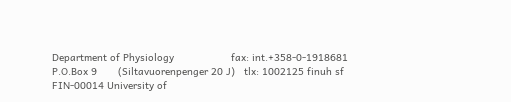Department of Physiology                   fax: int.+358-0-1918681
P.O.Box 9       (Siltavuorenpenger 20 J)   tlx: 1002125 finuh sf
FIN-00014 University of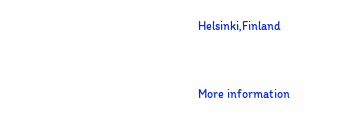Helsinki,Finland


More information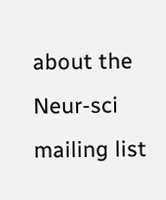about the Neur-sci mailing list